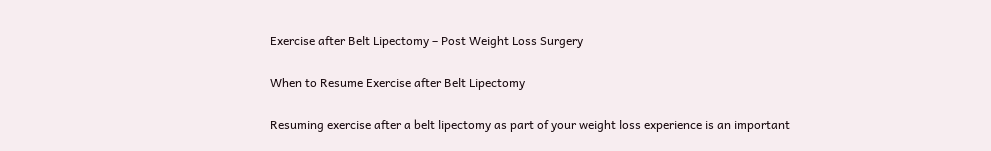Exercise after Belt Lipectomy – Post Weight Loss Surgery

When to Resume Exercise after Belt Lipectomy

Resuming exercise after a belt lipectomy as part of your weight loss experience is an important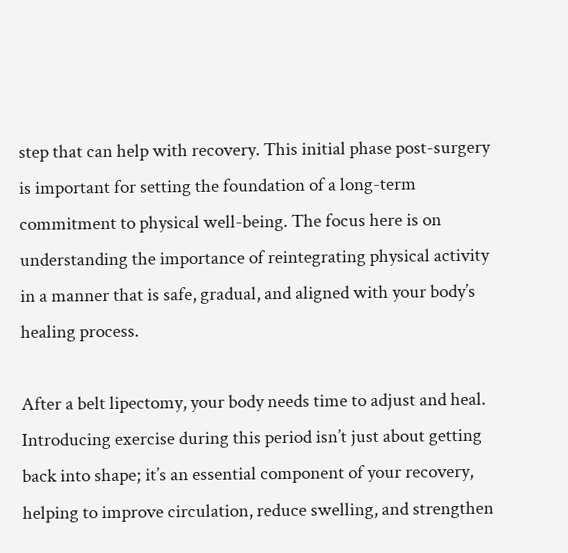step that can help with recovery. This initial phase post-surgery is important for setting the foundation of a long-term commitment to physical well-being. The focus here is on understanding the importance of reintegrating physical activity in a manner that is safe, gradual, and aligned with your body’s healing process.

After a belt lipectomy, your body needs time to adjust and heal. Introducing exercise during this period isn’t just about getting back into shape; it’s an essential component of your recovery, helping to improve circulation, reduce swelling, and strengthen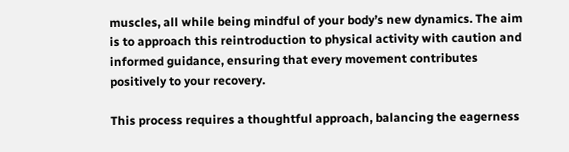muscles, all while being mindful of your body’s new dynamics. The aim is to approach this reintroduction to physical activity with caution and informed guidance, ensuring that every movement contributes positively to your recovery.

This process requires a thoughtful approach, balancing the eagerness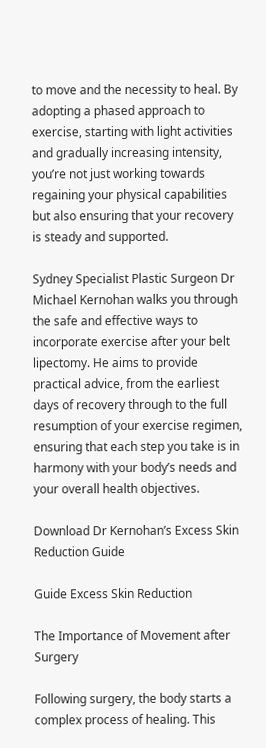to move and the necessity to heal. By adopting a phased approach to exercise, starting with light activities and gradually increasing intensity, you’re not just working towards regaining your physical capabilities but also ensuring that your recovery is steady and supported.

Sydney Specialist Plastic Surgeon Dr Michael Kernohan walks you through the safe and effective ways to incorporate exercise after your belt lipectomy. He aims to provide practical advice, from the earliest days of recovery through to the full resumption of your exercise regimen, ensuring that each step you take is in harmony with your body’s needs and your overall health objectives.

Download Dr Kernohan’s Excess Skin Reduction Guide

Guide Excess Skin Reduction

The Importance of Movement after Surgery

Following surgery, the body starts a complex process of healing. This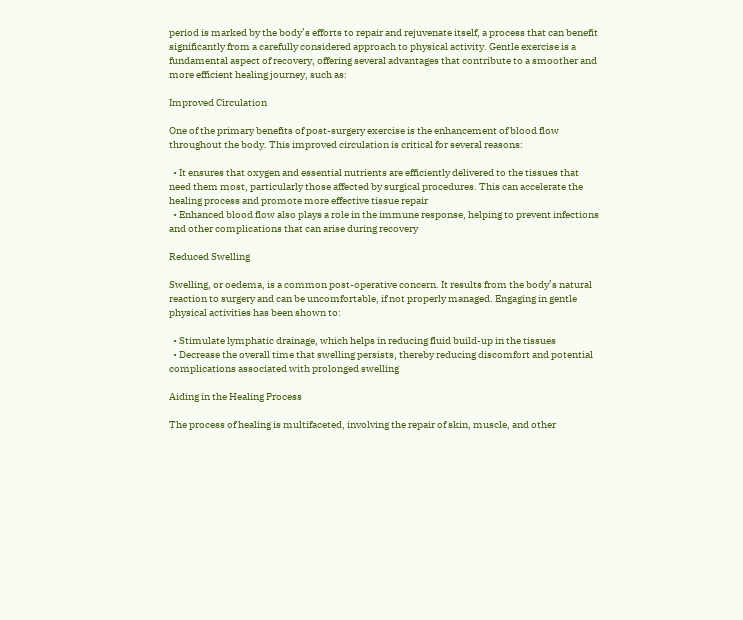period is marked by the body’s efforts to repair and rejuvenate itself, a process that can benefit significantly from a carefully considered approach to physical activity. Gentle exercise is a fundamental aspect of recovery, offering several advantages that contribute to a smoother and more efficient healing journey, such as:

Improved Circulation

One of the primary benefits of post-surgery exercise is the enhancement of blood flow throughout the body. This improved circulation is critical for several reasons:

  • It ensures that oxygen and essential nutrients are efficiently delivered to the tissues that need them most, particularly those affected by surgical procedures. This can accelerate the healing process and promote more effective tissue repair
  • Enhanced blood flow also plays a role in the immune response, helping to prevent infections and other complications that can arise during recovery

Reduced Swelling

Swelling, or oedema, is a common post-operative concern. It results from the body’s natural reaction to surgery and can be uncomfortable, if not properly managed. Engaging in gentle physical activities has been shown to:

  • Stimulate lymphatic drainage, which helps in reducing fluid build-up in the tissues
  • Decrease the overall time that swelling persists, thereby reducing discomfort and potential complications associated with prolonged swelling

Aiding in the Healing Process

The process of healing is multifaceted, involving the repair of skin, muscle, and other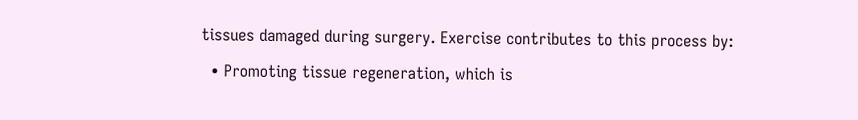tissues damaged during surgery. Exercise contributes to this process by:

  • Promoting tissue regeneration, which is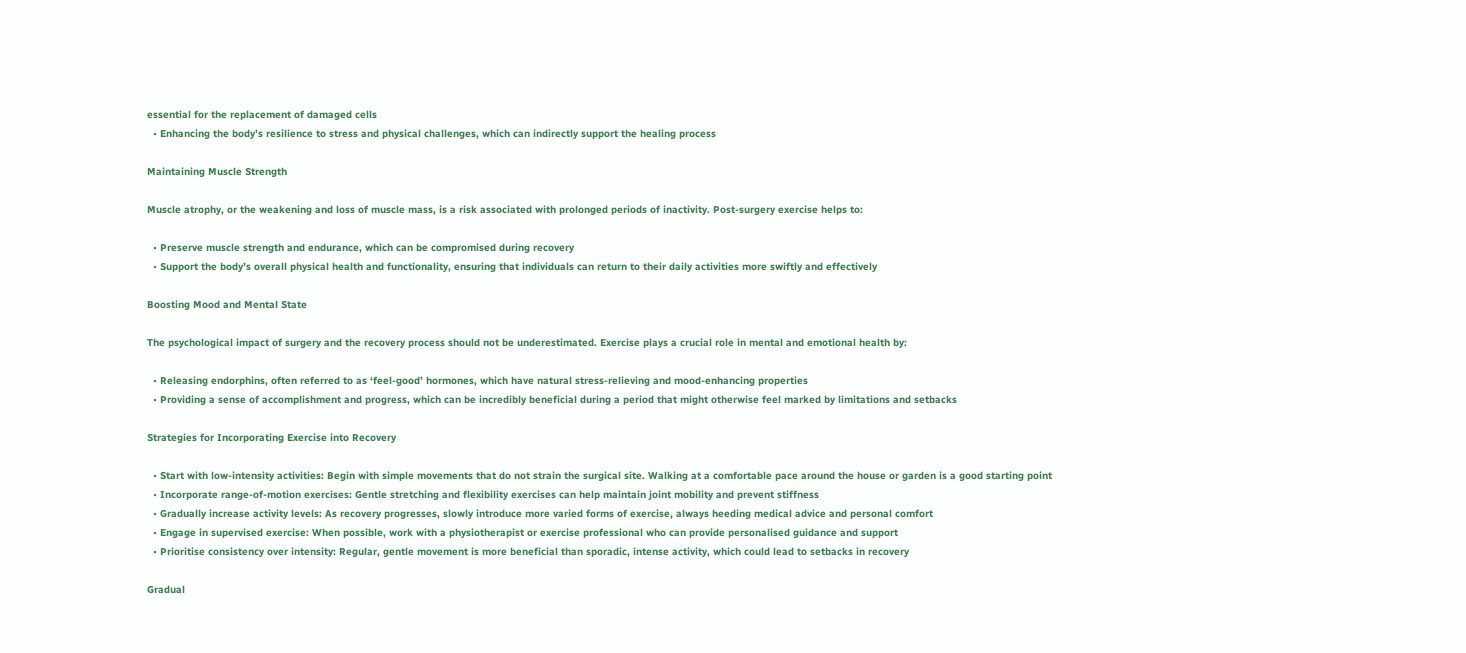essential for the replacement of damaged cells
  • Enhancing the body’s resilience to stress and physical challenges, which can indirectly support the healing process

Maintaining Muscle Strength

Muscle atrophy, or the weakening and loss of muscle mass, is a risk associated with prolonged periods of inactivity. Post-surgery exercise helps to:

  • Preserve muscle strength and endurance, which can be compromised during recovery
  • Support the body’s overall physical health and functionality, ensuring that individuals can return to their daily activities more swiftly and effectively

Boosting Mood and Mental State

The psychological impact of surgery and the recovery process should not be underestimated. Exercise plays a crucial role in mental and emotional health by:

  • Releasing endorphins, often referred to as ‘feel-good’ hormones, which have natural stress-relieving and mood-enhancing properties
  • Providing a sense of accomplishment and progress, which can be incredibly beneficial during a period that might otherwise feel marked by limitations and setbacks

Strategies for Incorporating Exercise into Recovery

  • Start with low-intensity activities: Begin with simple movements that do not strain the surgical site. Walking at a comfortable pace around the house or garden is a good starting point
  • Incorporate range-of-motion exercises: Gentle stretching and flexibility exercises can help maintain joint mobility and prevent stiffness
  • Gradually increase activity levels: As recovery progresses, slowly introduce more varied forms of exercise, always heeding medical advice and personal comfort
  • Engage in supervised exercise: When possible, work with a physiotherapist or exercise professional who can provide personalised guidance and support
  • Prioritise consistency over intensity: Regular, gentle movement is more beneficial than sporadic, intense activity, which could lead to setbacks in recovery

Gradual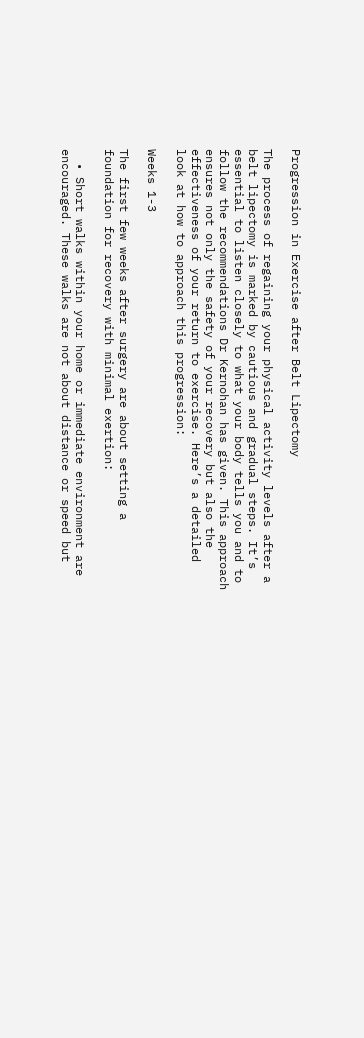Progression in Exercise after Belt Lipectomy

The process of regaining your physical activity levels after a belt lipectomy is marked by cautious and gradual steps. It’s essential to listen closely to what your body tells you and to follow the recommendations Dr Kernohan has given. This approach ensures not only the safety of your recovery but also the effectiveness of your return to exercise. Here’s a detailed look at how to approach this progression:

Weeks 1-3

The first few weeks after surgery are about setting a foundation for recovery with minimal exertion:

  • Short walks within your home or immediate environment are encouraged. These walks are not about distance or speed but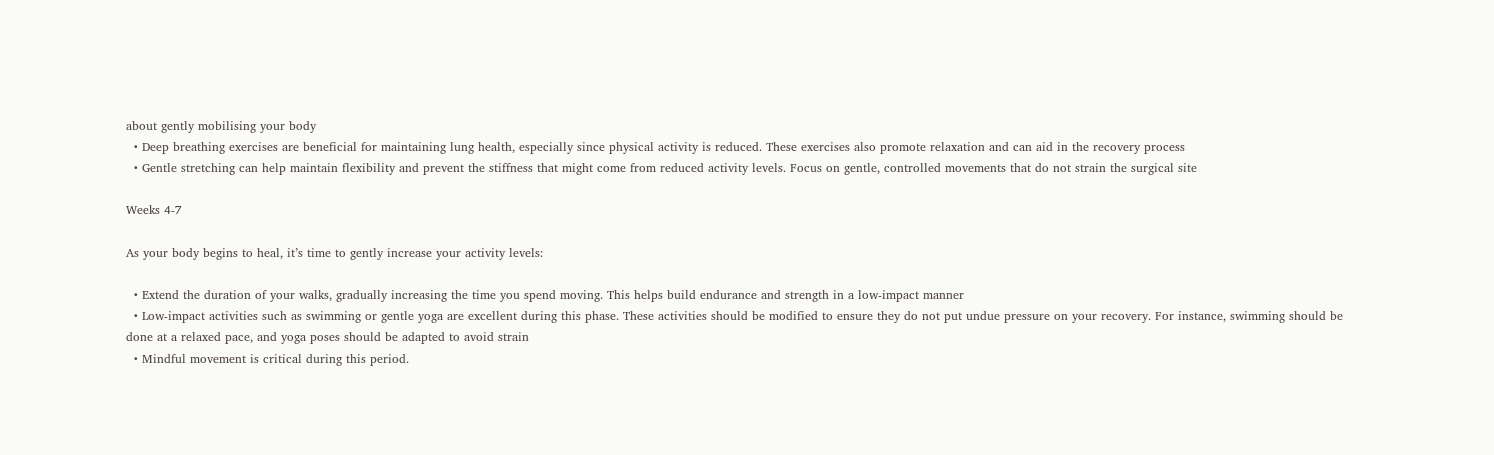about gently mobilising your body
  • Deep breathing exercises are beneficial for maintaining lung health, especially since physical activity is reduced. These exercises also promote relaxation and can aid in the recovery process
  • Gentle stretching can help maintain flexibility and prevent the stiffness that might come from reduced activity levels. Focus on gentle, controlled movements that do not strain the surgical site

Weeks 4-7

As your body begins to heal, it’s time to gently increase your activity levels:

  • Extend the duration of your walks, gradually increasing the time you spend moving. This helps build endurance and strength in a low-impact manner
  • Low-impact activities such as swimming or gentle yoga are excellent during this phase. These activities should be modified to ensure they do not put undue pressure on your recovery. For instance, swimming should be done at a relaxed pace, and yoga poses should be adapted to avoid strain
  • Mindful movement is critical during this period.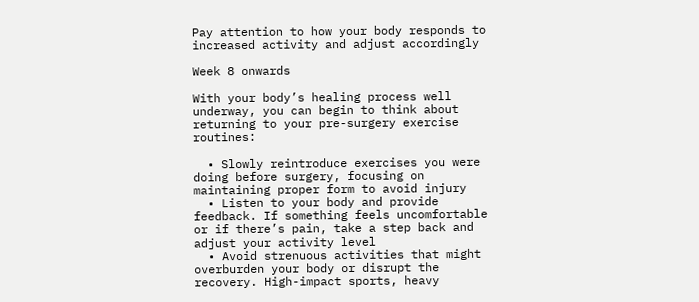Pay attention to how your body responds to increased activity and adjust accordingly

Week 8 onwards

With your body’s healing process well underway, you can begin to think about returning to your pre-surgery exercise routines:

  • Slowly reintroduce exercises you were doing before surgery, focusing on maintaining proper form to avoid injury
  • Listen to your body and provide feedback. If something feels uncomfortable or if there’s pain, take a step back and adjust your activity level
  • Avoid strenuous activities that might overburden your body or disrupt the recovery. High-impact sports, heavy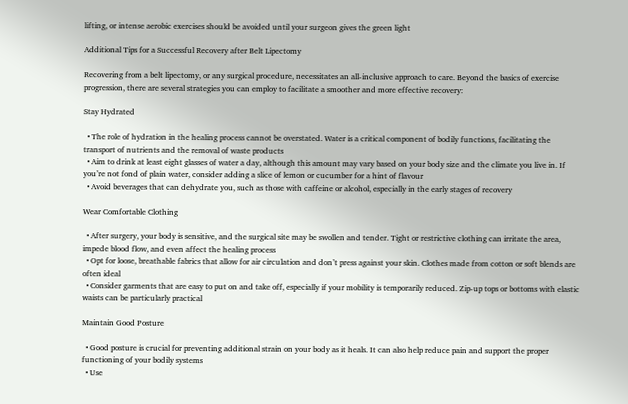lifting, or intense aerobic exercises should be avoided until your surgeon gives the green light

Additional Tips for a Successful Recovery after Belt Lipectomy

Recovering from a belt lipectomy, or any surgical procedure, necessitates an all-inclusive approach to care. Beyond the basics of exercise progression, there are several strategies you can employ to facilitate a smoother and more effective recovery:

Stay Hydrated

  • The role of hydration in the healing process cannot be overstated. Water is a critical component of bodily functions, facilitating the transport of nutrients and the removal of waste products
  • Aim to drink at least eight glasses of water a day, although this amount may vary based on your body size and the climate you live in. If you’re not fond of plain water, consider adding a slice of lemon or cucumber for a hint of flavour
  • Avoid beverages that can dehydrate you, such as those with caffeine or alcohol, especially in the early stages of recovery

Wear Comfortable Clothing

  • After surgery, your body is sensitive, and the surgical site may be swollen and tender. Tight or restrictive clothing can irritate the area, impede blood flow, and even affect the healing process
  • Opt for loose, breathable fabrics that allow for air circulation and don’t press against your skin. Clothes made from cotton or soft blends are often ideal
  • Consider garments that are easy to put on and take off, especially if your mobility is temporarily reduced. Zip-up tops or bottoms with elastic waists can be particularly practical

Maintain Good Posture

  • Good posture is crucial for preventing additional strain on your body as it heals. It can also help reduce pain and support the proper functioning of your bodily systems
  • Use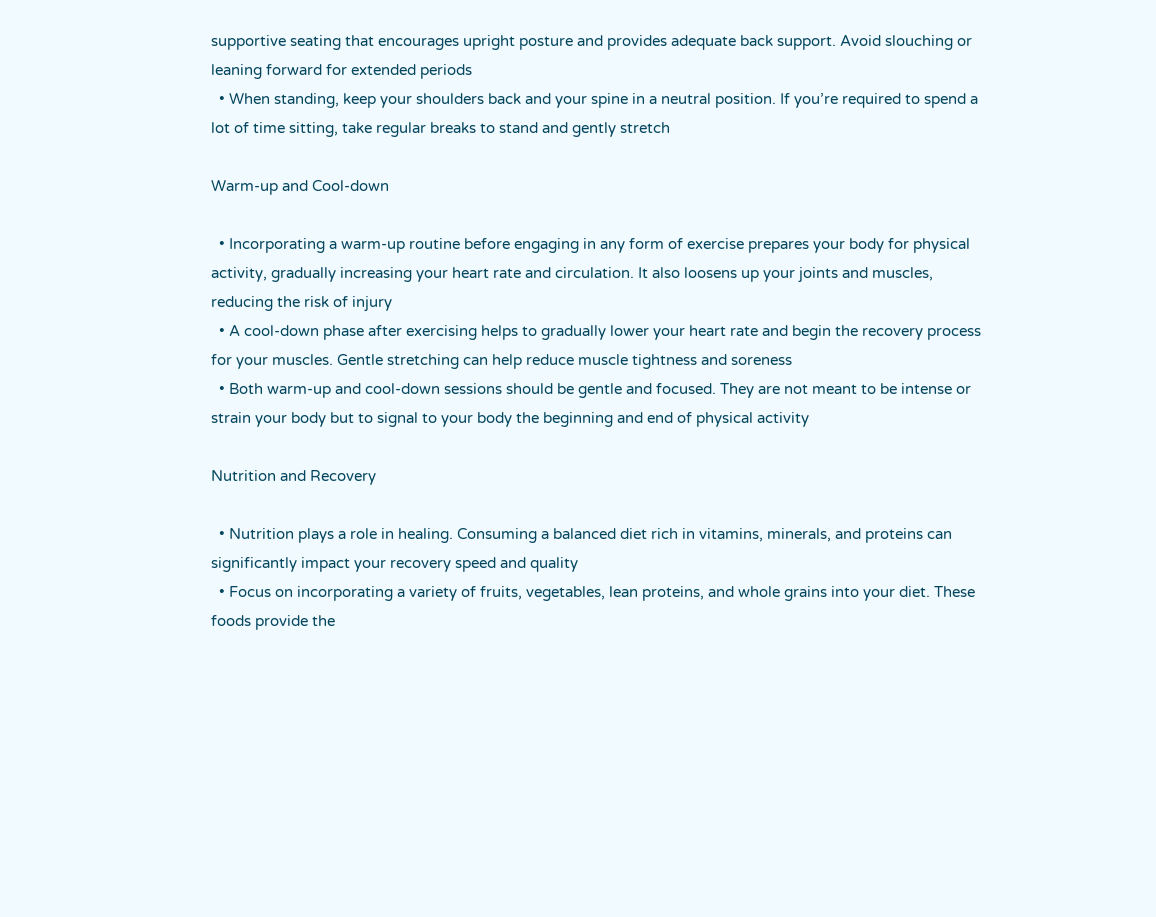supportive seating that encourages upright posture and provides adequate back support. Avoid slouching or leaning forward for extended periods
  • When standing, keep your shoulders back and your spine in a neutral position. If you’re required to spend a lot of time sitting, take regular breaks to stand and gently stretch

Warm-up and Cool-down

  • Incorporating a warm-up routine before engaging in any form of exercise prepares your body for physical activity, gradually increasing your heart rate and circulation. It also loosens up your joints and muscles, reducing the risk of injury
  • A cool-down phase after exercising helps to gradually lower your heart rate and begin the recovery process for your muscles. Gentle stretching can help reduce muscle tightness and soreness
  • Both warm-up and cool-down sessions should be gentle and focused. They are not meant to be intense or strain your body but to signal to your body the beginning and end of physical activity

Nutrition and Recovery

  • Nutrition plays a role in healing. Consuming a balanced diet rich in vitamins, minerals, and proteins can significantly impact your recovery speed and quality
  • Focus on incorporating a variety of fruits, vegetables, lean proteins, and whole grains into your diet. These foods provide the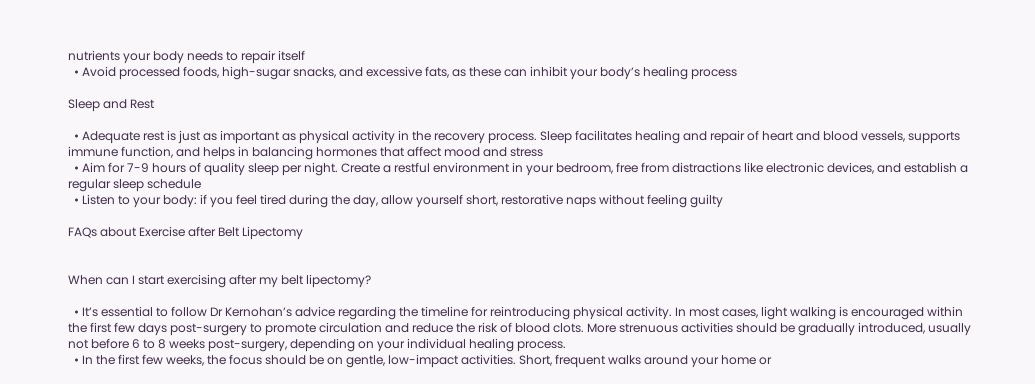nutrients your body needs to repair itself
  • Avoid processed foods, high-sugar snacks, and excessive fats, as these can inhibit your body’s healing process

Sleep and Rest

  • Adequate rest is just as important as physical activity in the recovery process. Sleep facilitates healing and repair of heart and blood vessels, supports immune function, and helps in balancing hormones that affect mood and stress
  • Aim for 7-9 hours of quality sleep per night. Create a restful environment in your bedroom, free from distractions like electronic devices, and establish a regular sleep schedule
  • Listen to your body: if you feel tired during the day, allow yourself short, restorative naps without feeling guilty

FAQs about Exercise after Belt Lipectomy


When can I start exercising after my belt lipectomy?

  • It’s essential to follow Dr Kernohan’s advice regarding the timeline for reintroducing physical activity. In most cases, light walking is encouraged within the first few days post-surgery to promote circulation and reduce the risk of blood clots. More strenuous activities should be gradually introduced, usually not before 6 to 8 weeks post-surgery, depending on your individual healing process.
  • In the first few weeks, the focus should be on gentle, low-impact activities. Short, frequent walks around your home or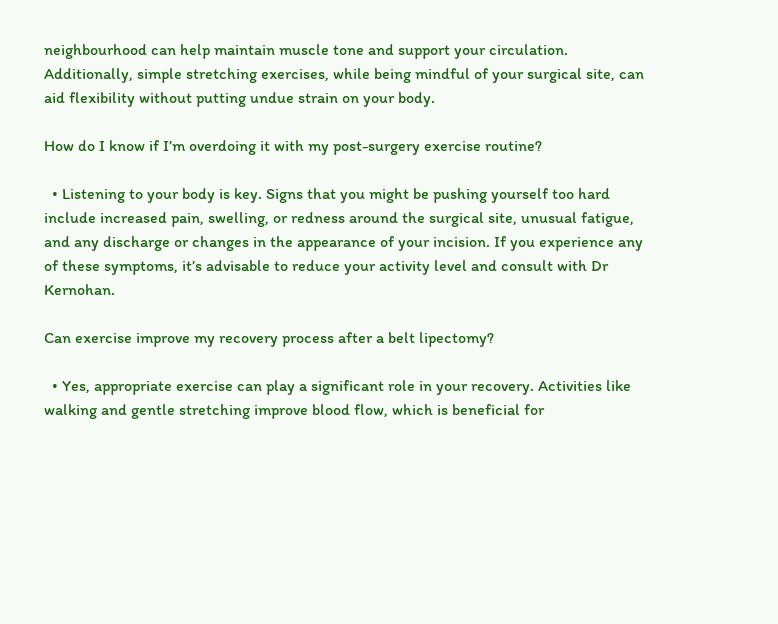neighbourhood can help maintain muscle tone and support your circulation. Additionally, simple stretching exercises, while being mindful of your surgical site, can aid flexibility without putting undue strain on your body.

How do I know if I’m overdoing it with my post-surgery exercise routine?

  • Listening to your body is key. Signs that you might be pushing yourself too hard include increased pain, swelling, or redness around the surgical site, unusual fatigue, and any discharge or changes in the appearance of your incision. If you experience any of these symptoms, it’s advisable to reduce your activity level and consult with Dr Kernohan.

Can exercise improve my recovery process after a belt lipectomy?

  • Yes, appropriate exercise can play a significant role in your recovery. Activities like walking and gentle stretching improve blood flow, which is beneficial for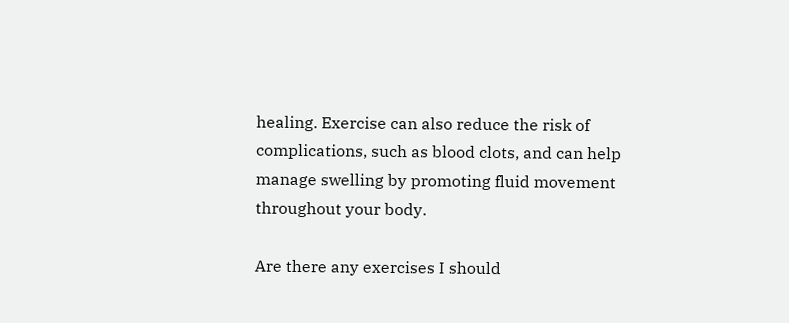healing. Exercise can also reduce the risk of complications, such as blood clots, and can help manage swelling by promoting fluid movement throughout your body.

Are there any exercises I should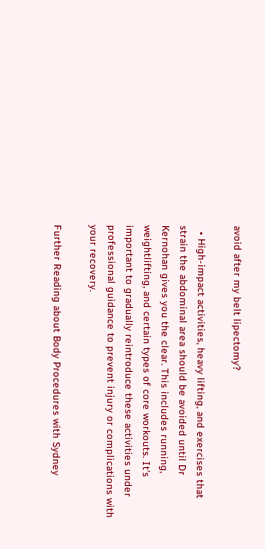avoid after my belt lipectomy?

  • High-impact activities, heavy lifting, and exercises that strain the abdominal area should be avoided until Dr Kernohan gives you the clear. This includes running, weightlifting, and certain types of core workouts. It’s important to gradually reintroduce these activities under professional guidance to prevent injury or complications with your recovery.

Further Reading about Body Procedures with Sydney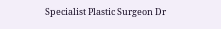Specialist Plastic Surgeon Dr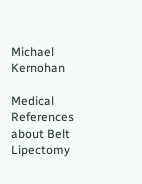Michael Kernohan

Medical References about Belt Lipectomy